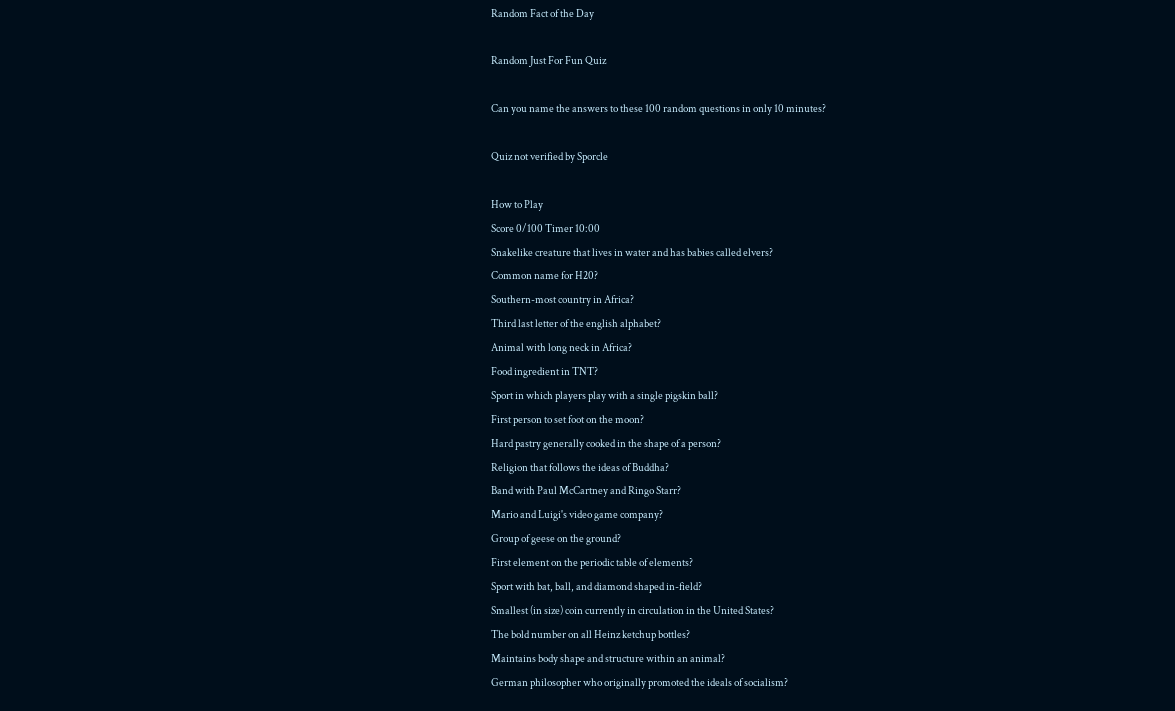Random Fact of the Day

Random Just For Fun Quiz

Can you name the answers to these 100 random questions in only 10 minutes?

Quiz not verified by Sporcle

How to Play
Score 0/100 Timer 10:00
Snakelike creature that lives in water and has babies called elvers?
Common name for H20?
Southern-most country in Africa?
Third last letter of the english alphabet?
Animal with long neck in Africa?
Food ingredient in TNT?
Sport in which players play with a single pigskin ball?
First person to set foot on the moon?
Hard pastry generally cooked in the shape of a person?
Religion that follows the ideas of Buddha?
Band with Paul McCartney and Ringo Starr?
Mario and Luigi's video game company?
Group of geese on the ground?
First element on the periodic table of elements?
Sport with bat, ball, and diamond shaped in-field?
Smallest (in size) coin currently in circulation in the United States?
The bold number on all Heinz ketchup bottles?
Maintains body shape and structure within an animal?
German philosopher who originally promoted the ideals of socialism?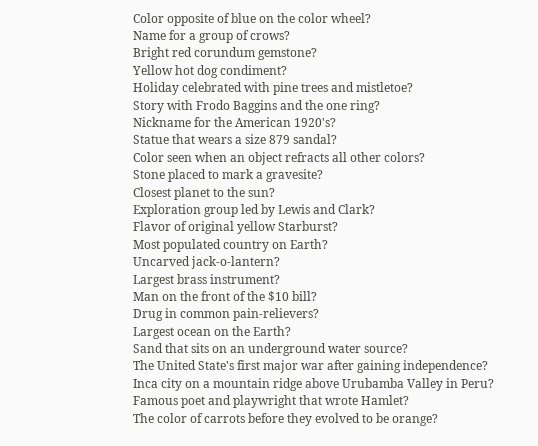Color opposite of blue on the color wheel?
Name for a group of crows?
Bright red corundum gemstone?
Yellow hot dog condiment?
Holiday celebrated with pine trees and mistletoe?
Story with Frodo Baggins and the one ring?
Nickname for the American 1920's?
Statue that wears a size 879 sandal?
Color seen when an object refracts all other colors?
Stone placed to mark a gravesite?
Closest planet to the sun?
Exploration group led by Lewis and Clark?
Flavor of original yellow Starburst?
Most populated country on Earth?
Uncarved jack-o-lantern?
Largest brass instrument?
Man on the front of the $10 bill?
Drug in common pain-relievers?
Largest ocean on the Earth?
Sand that sits on an underground water source?
The United State's first major war after gaining independence?
Inca city on a mountain ridge above Urubamba Valley in Peru?
Famous poet and playwright that wrote Hamlet?
The color of carrots before they evolved to be orange?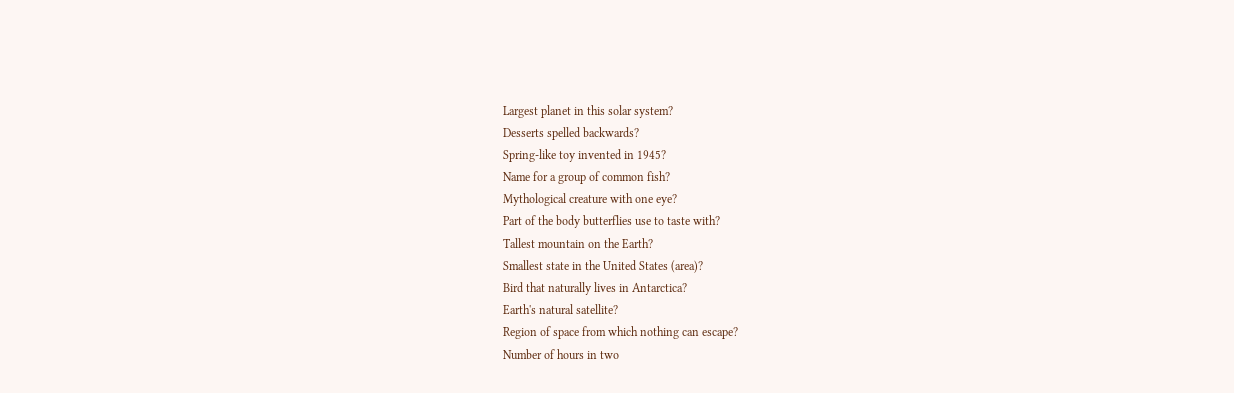Largest planet in this solar system?
Desserts spelled backwards?
Spring-like toy invented in 1945?
Name for a group of common fish?
Mythological creature with one eye?
Part of the body butterflies use to taste with?
Tallest mountain on the Earth?
Smallest state in the United States (area)?
Bird that naturally lives in Antarctica?
Earth's natural satellite?
Region of space from which nothing can escape?
Number of hours in two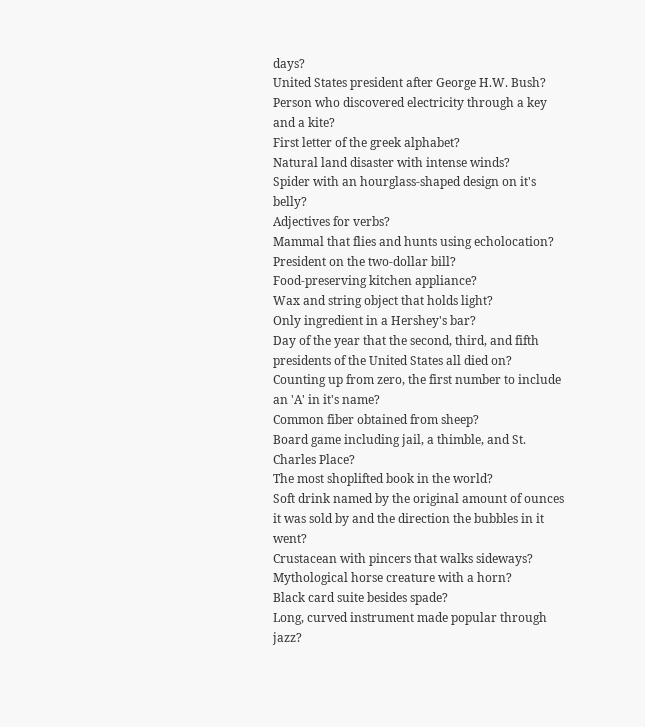days?
United States president after George H.W. Bush?
Person who discovered electricity through a key and a kite?
First letter of the greek alphabet?
Natural land disaster with intense winds?
Spider with an hourglass-shaped design on it's belly?
Adjectives for verbs?
Mammal that flies and hunts using echolocation?
President on the two-dollar bill?
Food-preserving kitchen appliance?
Wax and string object that holds light?
Only ingredient in a Hershey's bar?
Day of the year that the second, third, and fifth presidents of the United States all died on?
Counting up from zero, the first number to include an 'A' in it's name?
Common fiber obtained from sheep?
Board game including jail, a thimble, and St. Charles Place?
The most shoplifted book in the world?
Soft drink named by the original amount of ounces it was sold by and the direction the bubbles in it went?
Crustacean with pincers that walks sideways?
Mythological horse creature with a horn?
Black card suite besides spade?
Long, curved instrument made popular through jazz?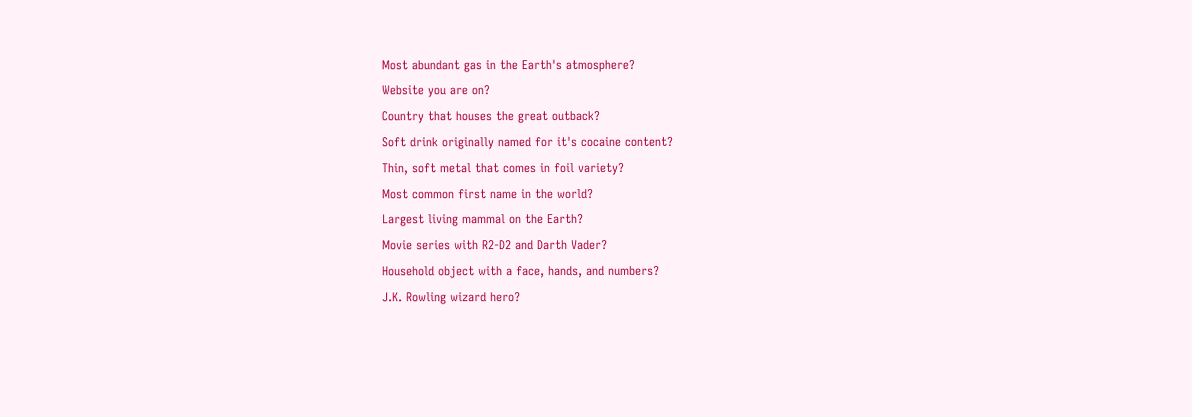Most abundant gas in the Earth's atmosphere?
Website you are on?
Country that houses the great outback?
Soft drink originally named for it's cocaine content?
Thin, soft metal that comes in foil variety?
Most common first name in the world?
Largest living mammal on the Earth?
Movie series with R2-D2 and Darth Vader?
Household object with a face, hands, and numbers?
J.K. Rowling wizard hero?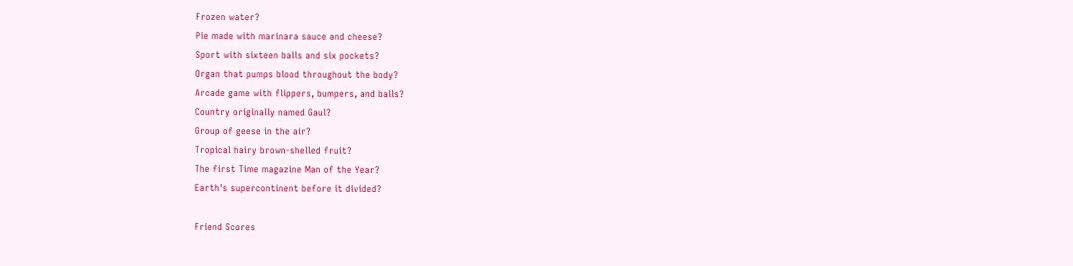Frozen water?
Pie made with marinara sauce and cheese?
Sport with sixteen balls and six pockets?
Organ that pumps blood throughout the body?
Arcade game with flippers, bumpers, and balls?
Country originally named Gaul?
Group of geese in the air?
Tropical hairy brown-shelled fruit?
The first Time magazine Man of the Year?
Earth's supercontinent before it divided?

Friend Scores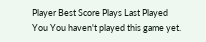Player Best Score Plays Last Played
You You haven't played this game yet.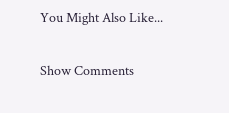You Might Also Like...

Show Comments